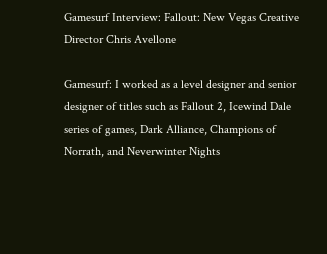Gamesurf Interview: Fallout: New Vegas Creative Director Chris Avellone

Gamesurf: I worked as a level designer and senior designer of titles such as Fallout 2, Icewind Dale series of games, Dark Alliance, Champions of Norrath, and Neverwinter Nights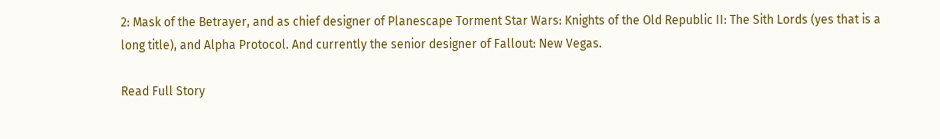2: Mask of the Betrayer, and as chief designer of Planescape Torment Star Wars: Knights of the Old Republic II: The Sith Lords (yes that is a long title), and Alpha Protocol. And currently the senior designer of Fallout: New Vegas.

Read Full Story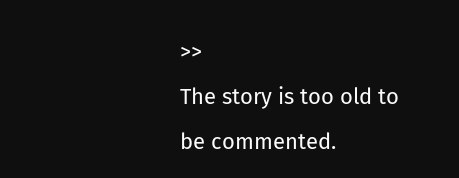>>
The story is too old to be commented.